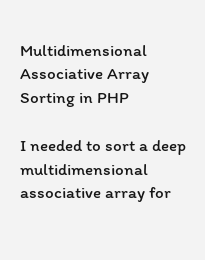Multidimensional Associative Array Sorting in PHP

I needed to sort a deep multidimensional associative array for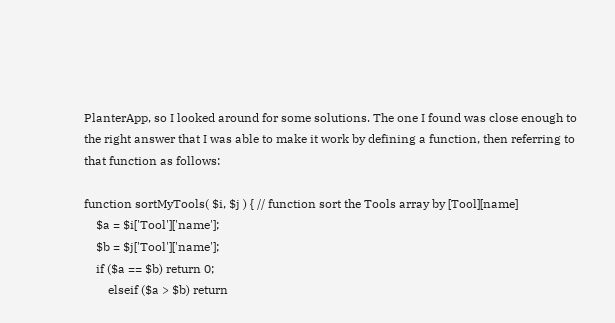PlanterApp, so I looked around for some solutions. The one I found was close enough to the right answer that I was able to make it work by defining a function, then referring to that function as follows:

function sortMyTools( $i, $j ) { // function sort the Tools array by [Tool][name]
    $a = $i['Tool']['name'];
    $b = $j['Tool']['name'];
    if ($a == $b) return 0;
        elseif ($a > $b) return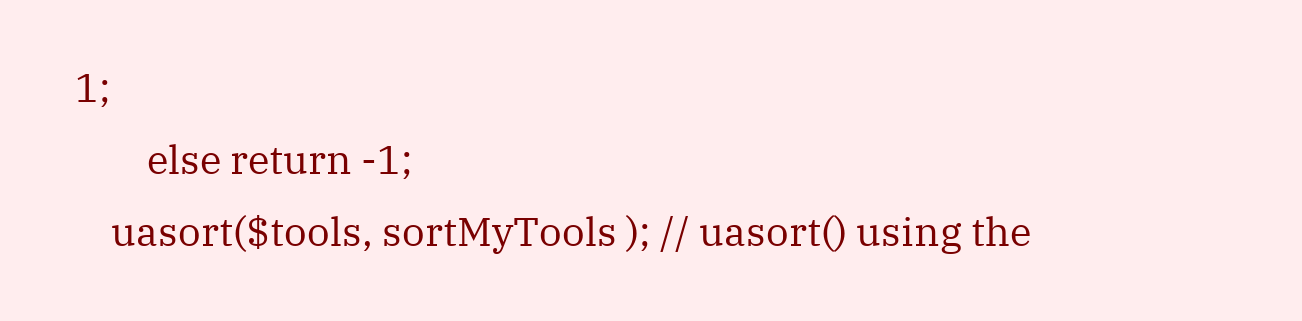1;
        else return -1;
    uasort($tools, sortMyTools ); // uasort() using the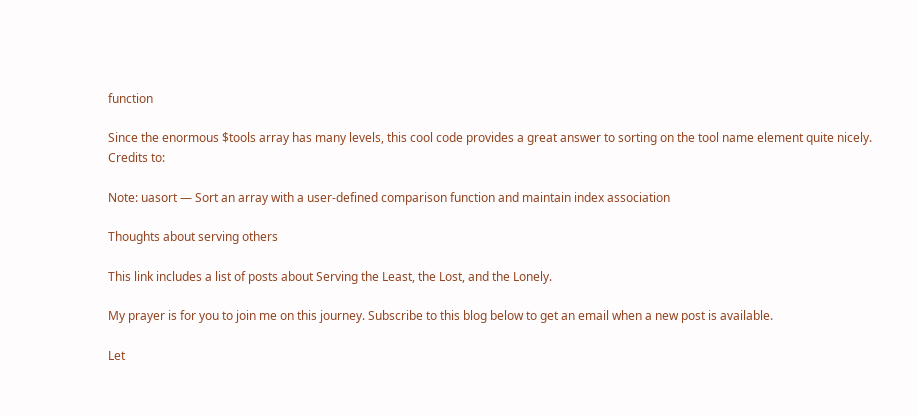function

Since the enormous $tools array has many levels, this cool code provides a great answer to sorting on the tool name element quite nicely.
Credits to:

Note: uasort — Sort an array with a user-defined comparison function and maintain index association

Thoughts about serving others

This link includes a list of posts about Serving the Least, the Lost, and the Lonely.

My prayer is for you to join me on this journey. Subscribe to this blog below to get an email when a new post is available.

Let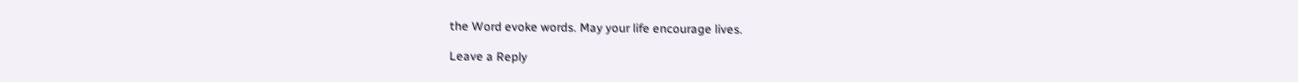the Word evoke words. May your life encourage lives.

Leave a Reply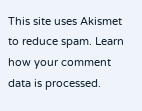This site uses Akismet to reduce spam. Learn how your comment data is processed.